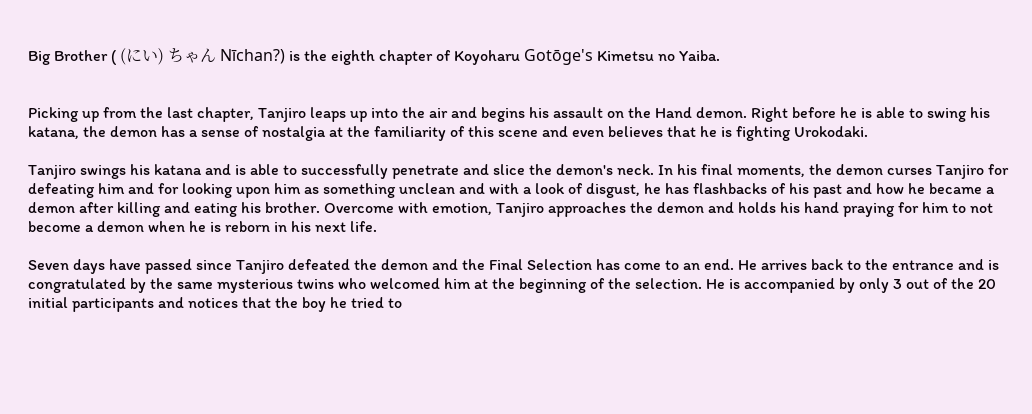Big Brother ( (にい) ちゃん Nīchan?) is the eighth chapter of Koyoharu Gotōge's Kimetsu no Yaiba.


Picking up from the last chapter, Tanjiro leaps up into the air and begins his assault on the Hand demon. Right before he is able to swing his katana, the demon has a sense of nostalgia at the familiarity of this scene and even believes that he is fighting Urokodaki.

Tanjiro swings his katana and is able to successfully penetrate and slice the demon's neck. In his final moments, the demon curses Tanjiro for defeating him and for looking upon him as something unclean and with a look of disgust, he has flashbacks of his past and how he became a demon after killing and eating his brother. Overcome with emotion, Tanjiro approaches the demon and holds his hand praying for him to not become a demon when he is reborn in his next life.

Seven days have passed since Tanjiro defeated the demon and the Final Selection has come to an end. He arrives back to the entrance and is congratulated by the same mysterious twins who welcomed him at the beginning of the selection. He is accompanied by only 3 out of the 20 initial participants and notices that the boy he tried to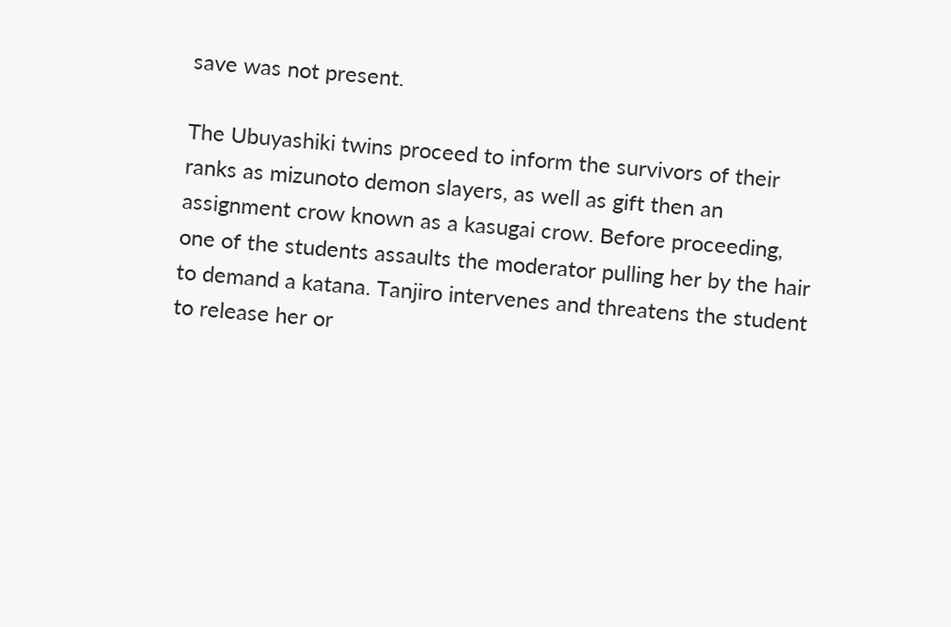save was not present.

The Ubuyashiki twins proceed to inform the survivors of their ranks as mizunoto demon slayers, as well as gift then an assignment crow known as a kasugai crow. Before proceeding, one of the students assaults the moderator pulling her by the hair to demand a katana. Tanjiro intervenes and threatens the student to release her or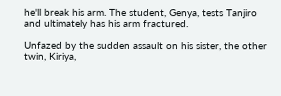he'll break his arm. The student, Genya, tests Tanjiro and ultimately has his arm fractured.

Unfazed by the sudden assault on his sister, the other twin, Kiriya,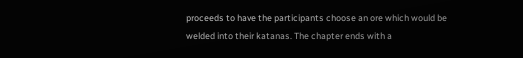proceeds to have the participants choose an ore which would be welded into their katanas. The chapter ends with a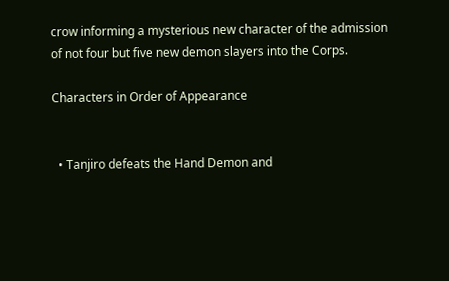crow informing a mysterious new character of the admission of not four but five new demon slayers into the Corps.

Characters in Order of Appearance


  • Tanjiro defeats the Hand Demon and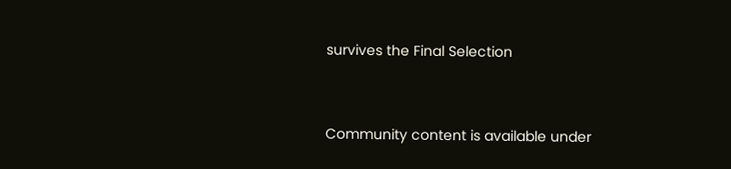survives the Final Selection


Community content is available under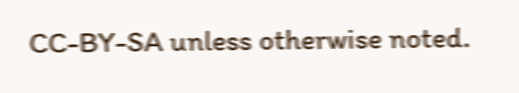CC-BY-SA unless otherwise noted.